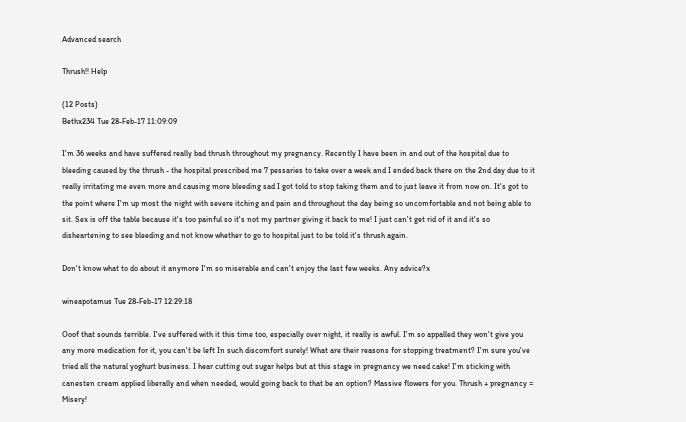Advanced search

Thrush!! Help

(12 Posts)
Bethx234 Tue 28-Feb-17 11:09:09

I'm 36 weeks and have suffered really bad thrush throughout my pregnancy. Recently I have been in and out of the hospital due to bleeding caused by the thrush - the hospital prescribed me 7 pessaries to take over a week and I ended back there on the 2nd day due to it really irritating me even more and causing more bleeding sad I got told to stop taking them and to just leave it from now on. It's got to the point where I'm up most the night with severe itching and pain and throughout the day being so uncomfortable and not being able to sit. Sex is off the table because it's too painful so it's not my partner giving it back to me! I just can't get rid of it and it's so disheartening to see bleeding and not know whether to go to hospital just to be told it's thrush again.

Don't know what to do about it anymore I'm so miserable and can't enjoy the last few weeks. Any advice?x

wineapotamus Tue 28-Feb-17 12:29:18

Ooof that sounds terrible. I've suffered with it this time too, especially over night, it really is awful. I'm so appalled they won't give you any more medication for it, you can't be left In such discomfort surely! What are their reasons for stopping treatment? I'm sure you've tried all the natural yoghurt business. I hear cutting out sugar helps but at this stage in pregnancy we need cake! I'm sticking with canesten cream applied liberally and when needed, would going back to that be an option? Massive flowers for you. Thrush + pregnancy = Misery!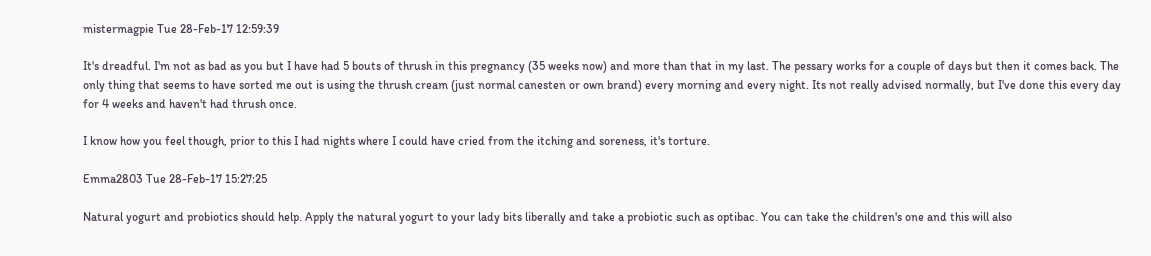mistermagpie Tue 28-Feb-17 12:59:39

It's dreadful. I'm not as bad as you but I have had 5 bouts of thrush in this pregnancy (35 weeks now) and more than that in my last. The pessary works for a couple of days but then it comes back. The only thing that seems to have sorted me out is using the thrush cream (just normal canesten or own brand) every morning and every night. Its not really advised normally, but I've done this every day for 4 weeks and haven't had thrush once.

I know how you feel though, prior to this I had nights where I could have cried from the itching and soreness, it's torture.

Emma2803 Tue 28-Feb-17 15:27:25

Natural yogurt and probiotics should help. Apply the natural yogurt to your lady bits liberally and take a probiotic such as optibac. You can take the children's one and this will also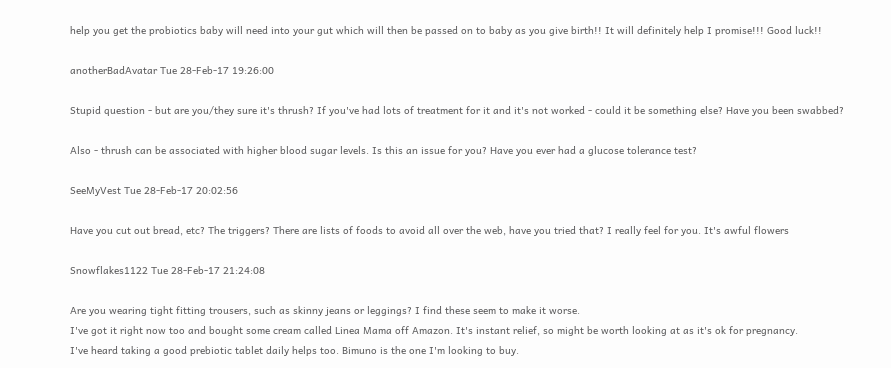help you get the probiotics baby will need into your gut which will then be passed on to baby as you give birth!! It will definitely help I promise!!! Good luck!!

anotherBadAvatar Tue 28-Feb-17 19:26:00

Stupid question - but are you/they sure it's thrush? If you've had lots of treatment for it and it's not worked - could it be something else? Have you been swabbed?

Also - thrush can be associated with higher blood sugar levels. Is this an issue for you? Have you ever had a glucose tolerance test?

SeeMyVest Tue 28-Feb-17 20:02:56

Have you cut out bread, etc? The triggers? There are lists of foods to avoid all over the web, have you tried that? I really feel for you. It's awful flowers

Snowflakes1122 Tue 28-Feb-17 21:24:08

Are you wearing tight fitting trousers, such as skinny jeans or leggings? I find these seem to make it worse.
I've got it right now too and bought some cream called Linea Mama off Amazon. It's instant relief, so might be worth looking at as it's ok for pregnancy.
I've heard taking a good prebiotic tablet daily helps too. Bimuno is the one I'm looking to buy.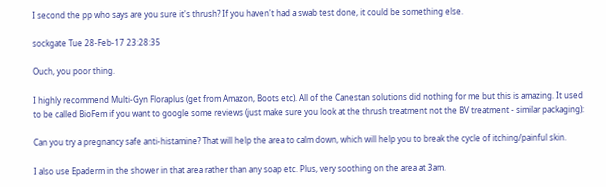I second the pp who says are you sure it's thrush? If you haven't had a swab test done, it could be something else.

sockgate Tue 28-Feb-17 23:28:35

Ouch, you poor thing.

I highly recommend Multi-Gyn Floraplus (get from Amazon, Boots etc). All of the Canestan solutions did nothing for me but this is amazing. It used to be called BioFem if you want to google some reviews (just make sure you look at the thrush treatment not the BV treatment - similar packaging):

Can you try a pregnancy safe anti-histamine? That will help the area to calm down, which will help you to break the cycle of itching/painful skin.

I also use Epaderm in the shower in that area rather than any soap etc. Plus, very soothing on the area at 3am.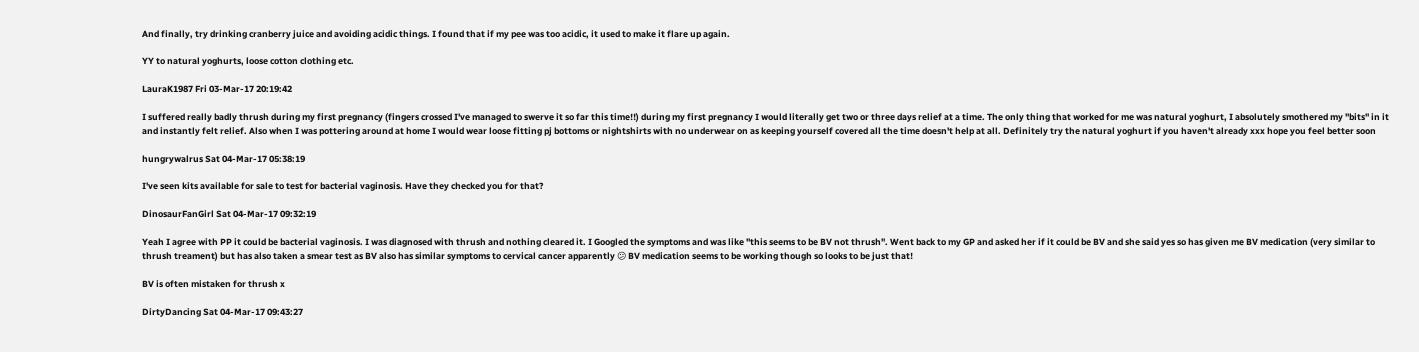And finally, try drinking cranberry juice and avoiding acidic things. I found that if my pee was too acidic, it used to make it flare up again.

YY to natural yoghurts, loose cotton clothing etc.

LauraK1987 Fri 03-Mar-17 20:19:42

I suffered really badly thrush during my first pregnancy (fingers crossed I've managed to swerve it so far this time!!) during my first pregnancy I would literally get two or three days relief at a time. The only thing that worked for me was natural yoghurt, I absolutely smothered my "bits" in it and instantly felt relief. Also when I was pottering around at home I would wear loose fitting pj bottoms or nightshirts with no underwear on as keeping yourself covered all the time doesn't help at all. Definitely try the natural yoghurt if you haven't already xxx hope you feel better soon

hungrywalrus Sat 04-Mar-17 05:38:19

I've seen kits available for sale to test for bacterial vaginosis. Have they checked you for that?

DinosaurFanGirl Sat 04-Mar-17 09:32:19

Yeah I agree with PP it could be bacterial vaginosis. I was diagnosed with thrush and nothing cleared it. I Googled the symptoms and was like "this seems to be BV not thrush". Went back to my GP and asked her if it could be BV and she said yes so has given me BV medication (very similar to thrush treament) but has also taken a smear test as BV also has similar symptoms to cervical cancer apparently 😕 BV medication seems to be working though so looks to be just that!

BV is often mistaken for thrush x

DirtyDancing Sat 04-Mar-17 09:43:27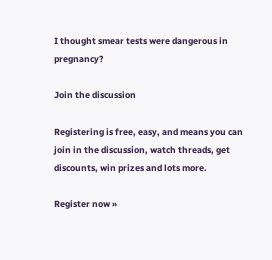I thought smear tests were dangerous in pregnancy?

Join the discussion

Registering is free, easy, and means you can join in the discussion, watch threads, get discounts, win prizes and lots more.

Register now »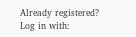Already registered? Log in with: